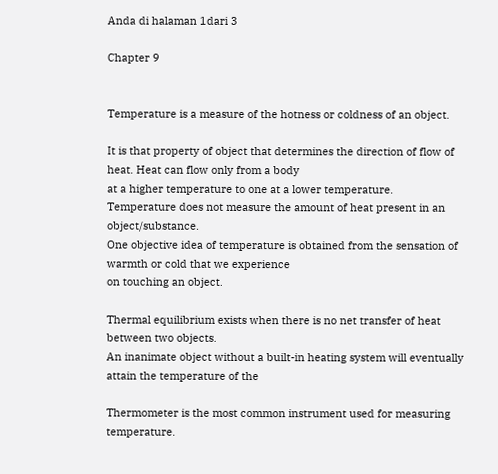Anda di halaman 1dari 3

Chapter 9


Temperature is a measure of the hotness or coldness of an object.

It is that property of object that determines the direction of flow of heat. Heat can flow only from a body
at a higher temperature to one at a lower temperature.
Temperature does not measure the amount of heat present in an object/substance.
One objective idea of temperature is obtained from the sensation of warmth or cold that we experience
on touching an object.

Thermal equilibrium exists when there is no net transfer of heat between two objects.
An inanimate object without a built-in heating system will eventually attain the temperature of the

Thermometer is the most common instrument used for measuring temperature.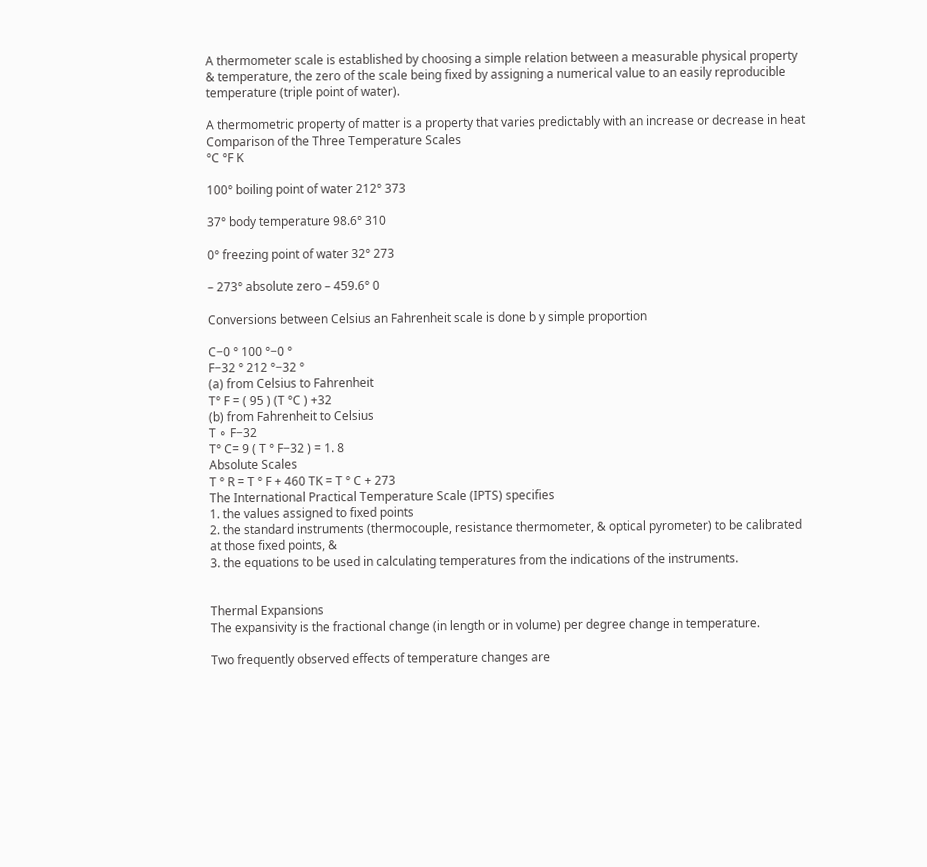A thermometer scale is established by choosing a simple relation between a measurable physical property
& temperature, the zero of the scale being fixed by assigning a numerical value to an easily reproducible
temperature (triple point of water).

A thermometric property of matter is a property that varies predictably with an increase or decrease in heat
Comparison of the Three Temperature Scales
°C °F K

100° boiling point of water 212° 373

37° body temperature 98.6° 310

0° freezing point of water 32° 273

– 273° absolute zero – 459.6° 0

Conversions between Celsius an Fahrenheit scale is done b y simple proportion

C−0 ° 100 °−0 °
F−32 ° 212 °−32 °
(a) from Celsius to Fahrenheit
T° F = ( 95 ) (T °C ) +32
(b) from Fahrenheit to Celsius
T ∘ F−32
T° C= 9 ( T ° F−32 ) = 1. 8
Absolute Scales
T ° R = T ° F + 460 TK = T ° C + 273
The International Practical Temperature Scale (IPTS) specifies
1. the values assigned to fixed points
2. the standard instruments (thermocouple, resistance thermometer, & optical pyrometer) to be calibrated
at those fixed points, &
3. the equations to be used in calculating temperatures from the indications of the instruments.


Thermal Expansions
The expansivity is the fractional change (in length or in volume) per degree change in temperature.

Two frequently observed effects of temperature changes are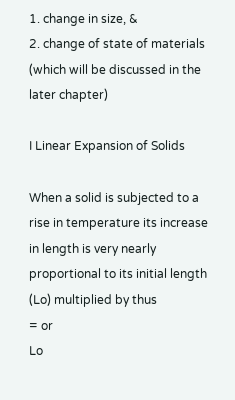1. change in size, &
2. change of state of materials (which will be discussed in the later chapter)

I Linear Expansion of Solids

When a solid is subjected to a rise in temperature its increase in length is very nearly
proportional to its initial length (Lo) multiplied by thus
= or
Lo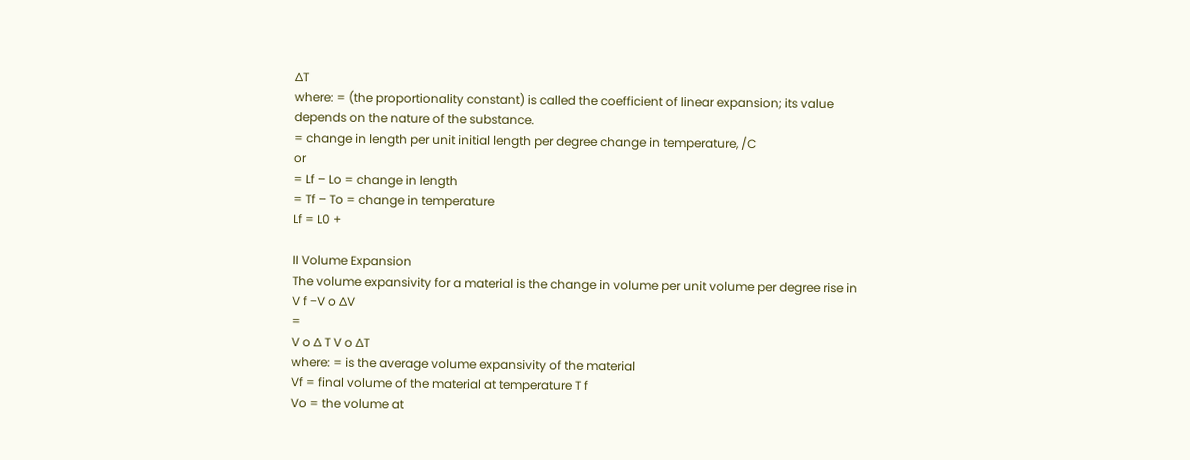∆T
where: = (the proportionality constant) is called the coefficient of linear expansion; its value
depends on the nature of the substance.
= change in length per unit initial length per degree change in temperature, /C
or
= Lf – Lo = change in length
= Tf – To = change in temperature
Lf = L0 +

II Volume Expansion
The volume expansivity for a material is the change in volume per unit volume per degree rise in
V f −V o ∆V
=
V o ∆ T V o ∆T
where: = is the average volume expansivity of the material
Vf = final volume of the material at temperature T f
Vo = the volume at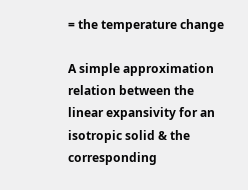= the temperature change

A simple approximation relation between the linear expansivity for an isotropic solid & the corresponding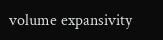volume expansivity